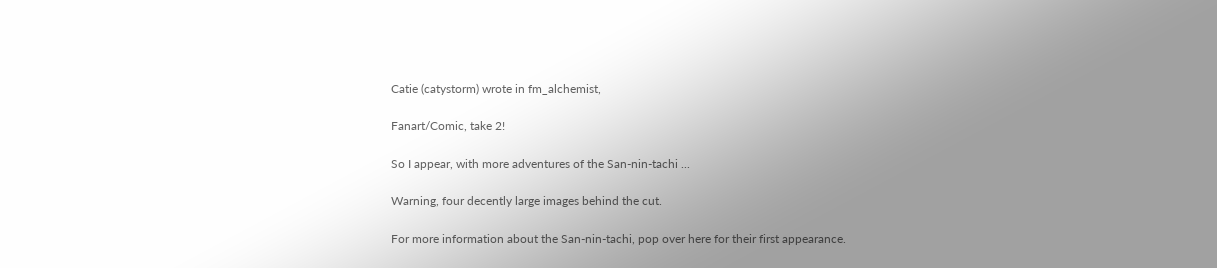Catie (catystorm) wrote in fm_alchemist,

Fanart/Comic, take 2!

So I appear, with more adventures of the San-nin-tachi ...

Warning, four decently large images behind the cut.

For more information about the San-nin-tachi, pop over here for their first appearance.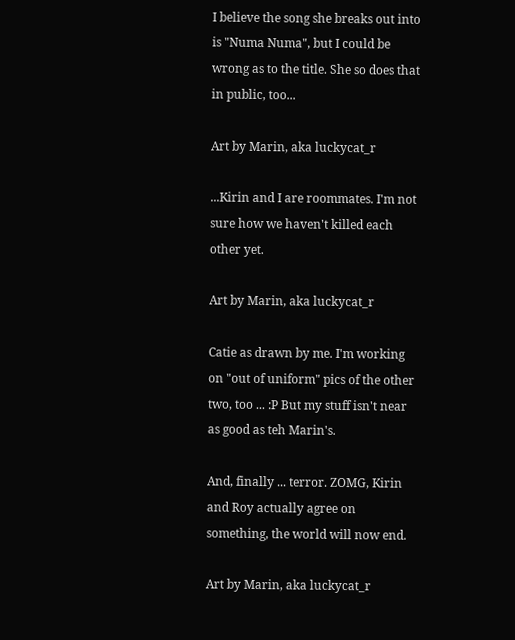I believe the song she breaks out into is "Numa Numa", but I could be wrong as to the title. She so does that in public, too...

Art by Marin, aka luckycat_r

...Kirin and I are roommates. I'm not sure how we haven't killed each other yet.

Art by Marin, aka luckycat_r

Catie as drawn by me. I'm working on "out of uniform" pics of the other two, too ... :P But my stuff isn't near as good as teh Marin's.

And, finally ... terror. ZOMG, Kirin and Roy actually agree on something, the world will now end.

Art by Marin, aka luckycat_r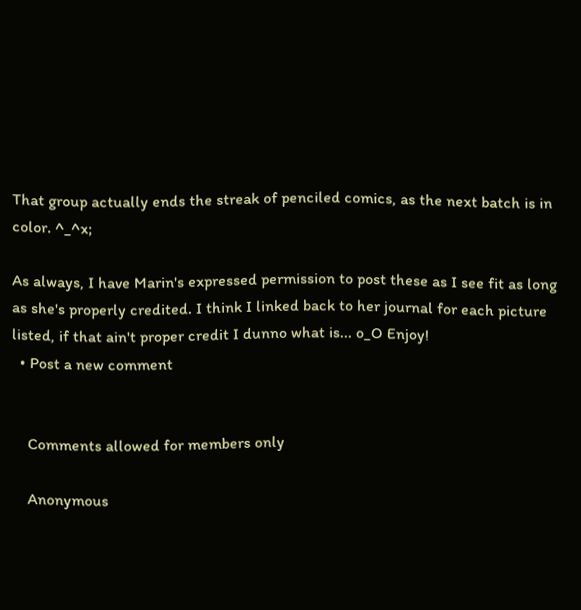That group actually ends the streak of penciled comics, as the next batch is in color. ^_^x;

As always, I have Marin's expressed permission to post these as I see fit as long as she's properly credited. I think I linked back to her journal for each picture listed, if that ain't proper credit I dunno what is... o_O Enjoy!
  • Post a new comment


    Comments allowed for members only

    Anonymous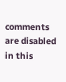comments are disabled in this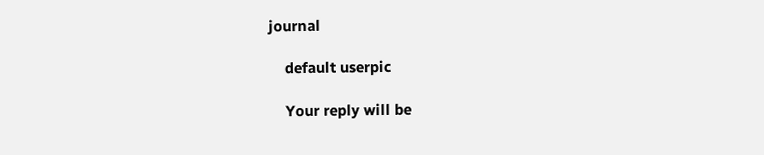journal

    default userpic

    Your reply will be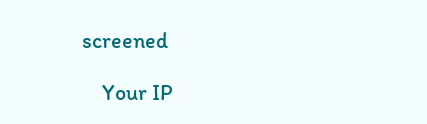screened

    Your IP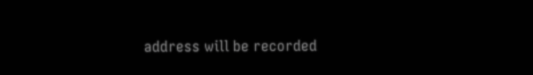address will be recorded